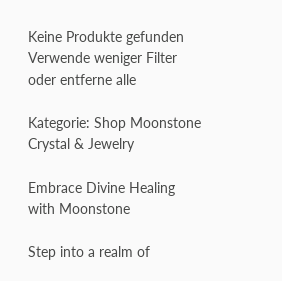Keine Produkte gefunden
Verwende weniger Filter oder entferne alle

Kategorie: Shop Moonstone Crystal & Jewelry

Embrace Divine Healing with Moonstone

Step into a realm of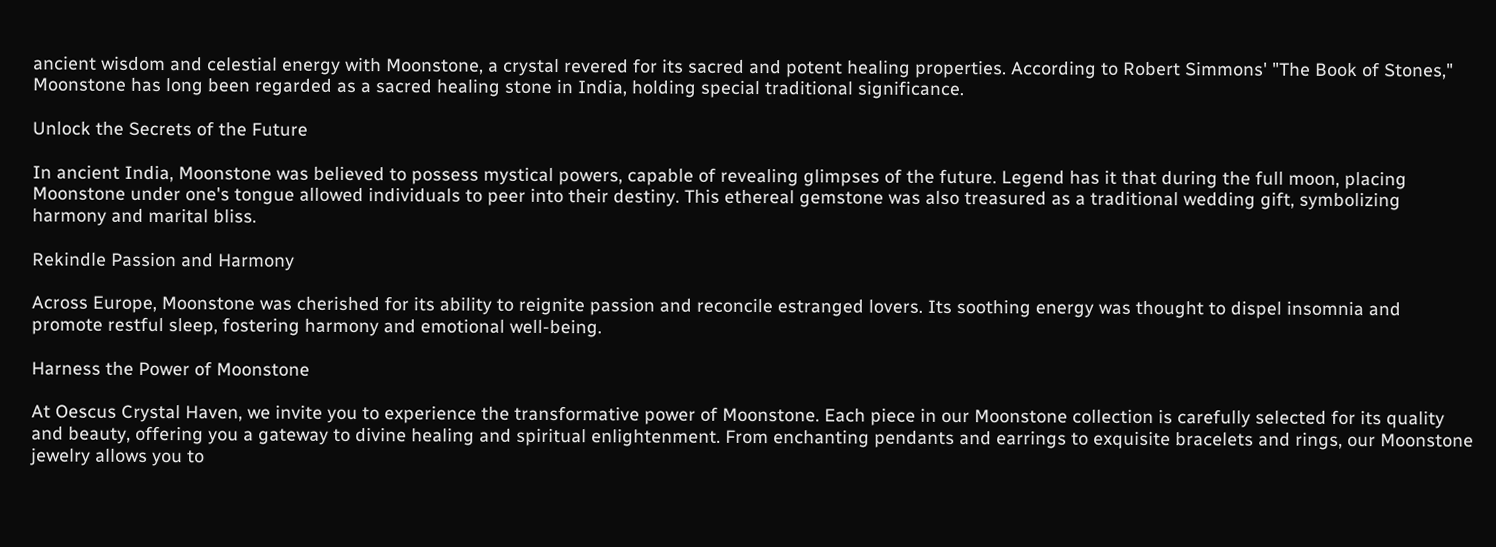ancient wisdom and celestial energy with Moonstone, a crystal revered for its sacred and potent healing properties. According to Robert Simmons' "The Book of Stones," Moonstone has long been regarded as a sacred healing stone in India, holding special traditional significance.

Unlock the Secrets of the Future

In ancient India, Moonstone was believed to possess mystical powers, capable of revealing glimpses of the future. Legend has it that during the full moon, placing Moonstone under one's tongue allowed individuals to peer into their destiny. This ethereal gemstone was also treasured as a traditional wedding gift, symbolizing harmony and marital bliss.

Rekindle Passion and Harmony

Across Europe, Moonstone was cherished for its ability to reignite passion and reconcile estranged lovers. Its soothing energy was thought to dispel insomnia and promote restful sleep, fostering harmony and emotional well-being.

Harness the Power of Moonstone

At Oescus Crystal Haven, we invite you to experience the transformative power of Moonstone. Each piece in our Moonstone collection is carefully selected for its quality and beauty, offering you a gateway to divine healing and spiritual enlightenment. From enchanting pendants and earrings to exquisite bracelets and rings, our Moonstone jewelry allows you to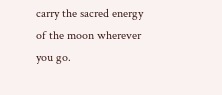carry the sacred energy of the moon wherever you go.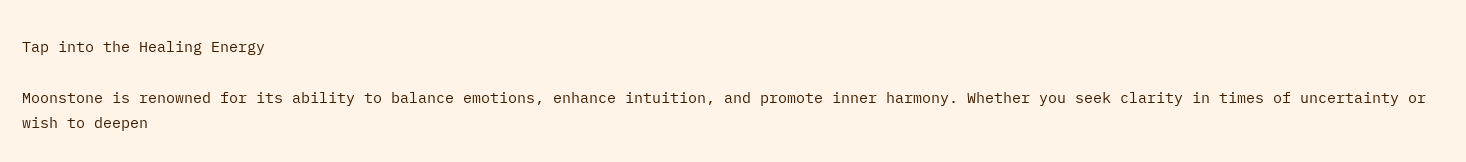Tap into the Healing Energy

Moonstone is renowned for its ability to balance emotions, enhance intuition, and promote inner harmony. Whether you seek clarity in times of uncertainty or wish to deepen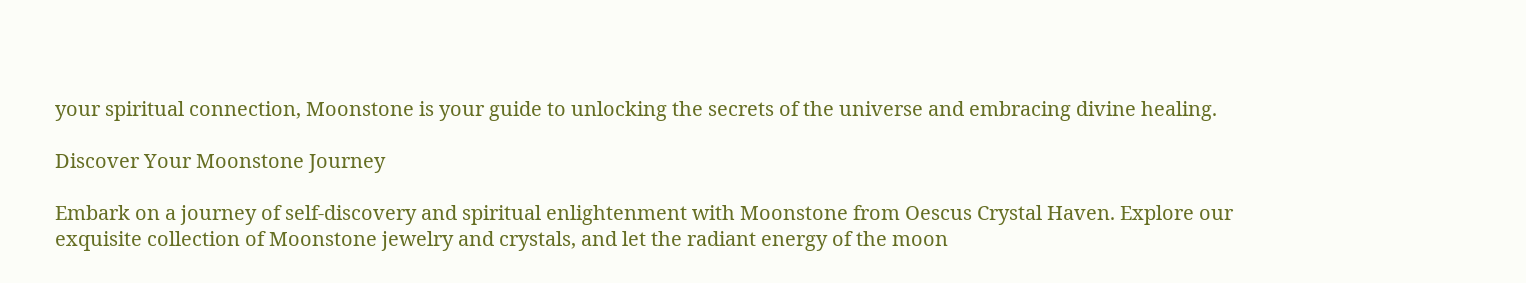your spiritual connection, Moonstone is your guide to unlocking the secrets of the universe and embracing divine healing.

Discover Your Moonstone Journey

Embark on a journey of self-discovery and spiritual enlightenment with Moonstone from Oescus Crystal Haven. Explore our exquisite collection of Moonstone jewelry and crystals, and let the radiant energy of the moon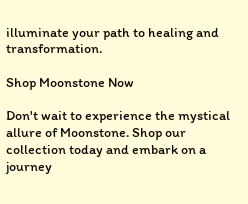illuminate your path to healing and transformation.

Shop Moonstone Now

Don't wait to experience the mystical allure of Moonstone. Shop our collection today and embark on a journey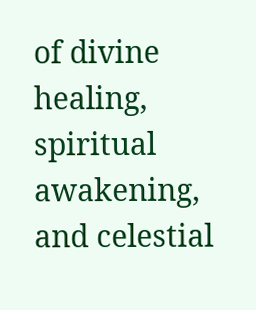of divine healing, spiritual awakening, and celestial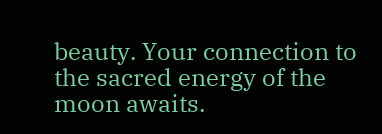beauty. Your connection to the sacred energy of the moon awaits.